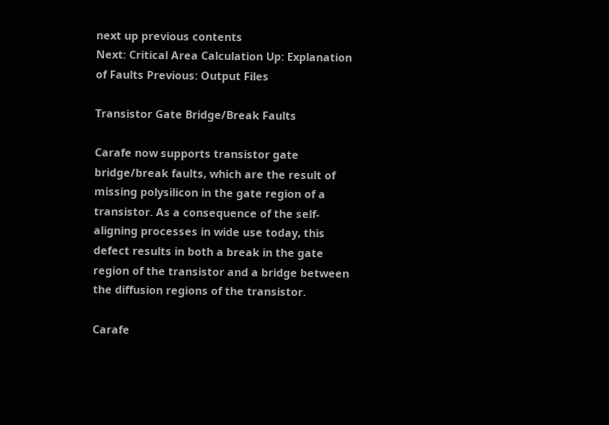next up previous contents
Next: Critical Area Calculation Up: Explanation of Faults Previous: Output Files

Transistor Gate Bridge/Break Faults

Carafe now supports transistor gate bridge/break faults, which are the result of missing polysilicon in the gate region of a transistor. As a consequence of the self-aligning processes in wide use today, this defect results in both a break in the gate region of the transistor and a bridge between the diffusion regions of the transistor.

Carafe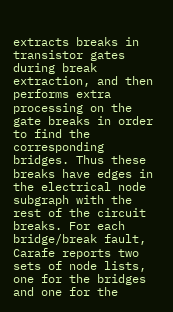extracts breaks in transistor gates during break extraction, and then performs extra processing on the gate breaks in order to find the corresponding bridges. Thus these breaks have edges in the electrical node subgraph with the rest of the circuit breaks. For each bridge/break fault, Carafe reports two sets of node lists, one for the bridges and one for the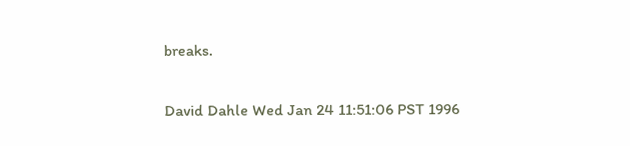breaks.

David Dahle Wed Jan 24 11:51:06 PST 1996